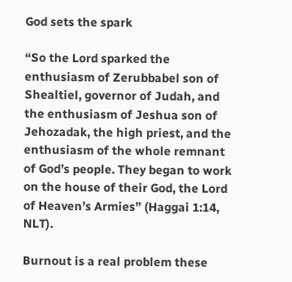God sets the spark

“So the Lord sparked the enthusiasm of Zerubbabel son of Shealtiel, governor of Judah, and the enthusiasm of Jeshua son of Jehozadak, the high priest, and the enthusiasm of the whole remnant of God’s people. They began to work on the house of their God, the Lord of Heaven’s Armies” (Haggai 1:14, NLT).

Burnout is a real problem these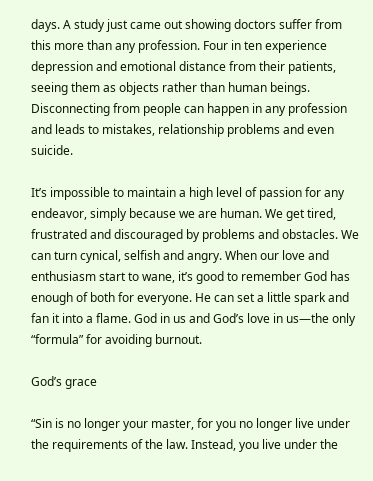days. A study just came out showing doctors suffer from this more than any profession. Four in ten experience depression and emotional distance from their patients, seeing them as objects rather than human beings. Disconnecting from people can happen in any profession and leads to mistakes, relationship problems and even suicide.

It’s impossible to maintain a high level of passion for any endeavor, simply because we are human. We get tired, frustrated and discouraged by problems and obstacles. We can turn cynical, selfish and angry. When our love and enthusiasm start to wane, it’s good to remember God has enough of both for everyone. He can set a little spark and fan it into a flame. God in us and God’s love in us—the only “formula” for avoiding burnout.

God’s grace

“Sin is no longer your master, for you no longer live under the requirements of the law. Instead, you live under the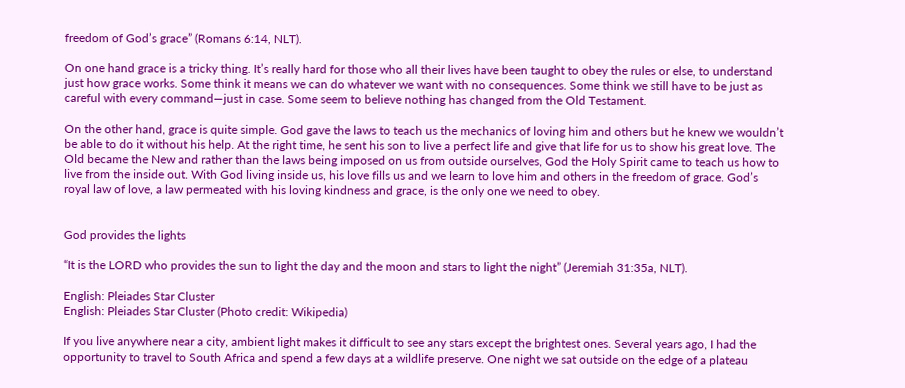freedom of God’s grace” (Romans 6:14, NLT).

On one hand grace is a tricky thing. It’s really hard for those who all their lives have been taught to obey the rules or else, to understand just how grace works. Some think it means we can do whatever we want with no consequences. Some think we still have to be just as careful with every command—just in case. Some seem to believe nothing has changed from the Old Testament.

On the other hand, grace is quite simple. God gave the laws to teach us the mechanics of loving him and others but he knew we wouldn’t be able to do it without his help. At the right time, he sent his son to live a perfect life and give that life for us to show his great love. The Old became the New and rather than the laws being imposed on us from outside ourselves, God the Holy Spirit came to teach us how to live from the inside out. With God living inside us, his love fills us and we learn to love him and others in the freedom of grace. God’s royal law of love, a law permeated with his loving kindness and grace, is the only one we need to obey.


God provides the lights

“It is the LORD who provides the sun to light the day and the moon and stars to light the night” (Jeremiah 31:35a, NLT).

English: Pleiades Star Cluster
English: Pleiades Star Cluster (Photo credit: Wikipedia)

If you live anywhere near a city, ambient light makes it difficult to see any stars except the brightest ones. Several years ago, I had the opportunity to travel to South Africa and spend a few days at a wildlife preserve. One night we sat outside on the edge of a plateau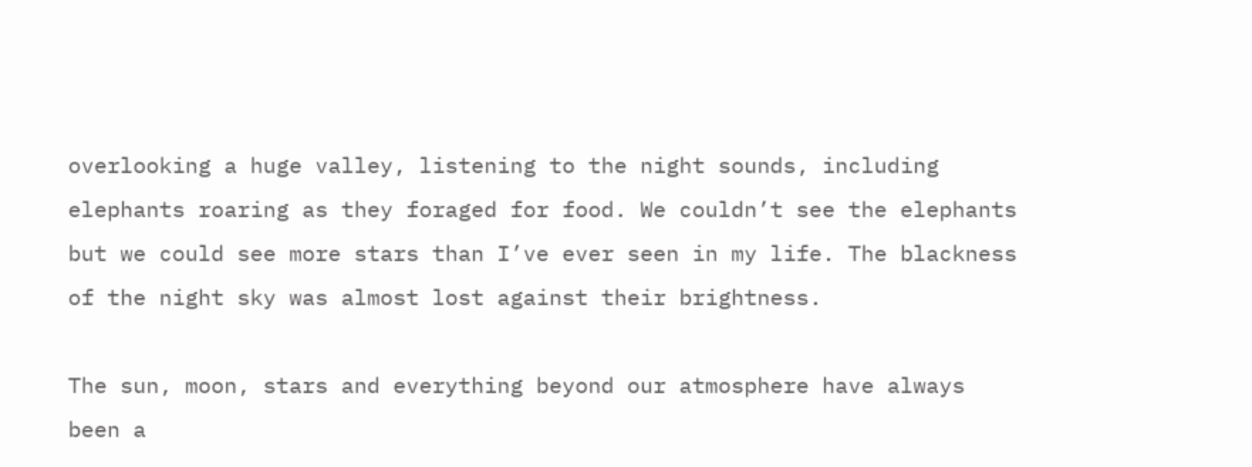overlooking a huge valley, listening to the night sounds, including elephants roaring as they foraged for food. We couldn’t see the elephants but we could see more stars than I’ve ever seen in my life. The blackness of the night sky was almost lost against their brightness.

The sun, moon, stars and everything beyond our atmosphere have always been a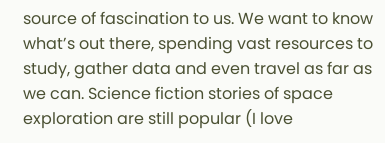source of fascination to us. We want to know what’s out there, spending vast resources to study, gather data and even travel as far as we can. Science fiction stories of space exploration are still popular (I love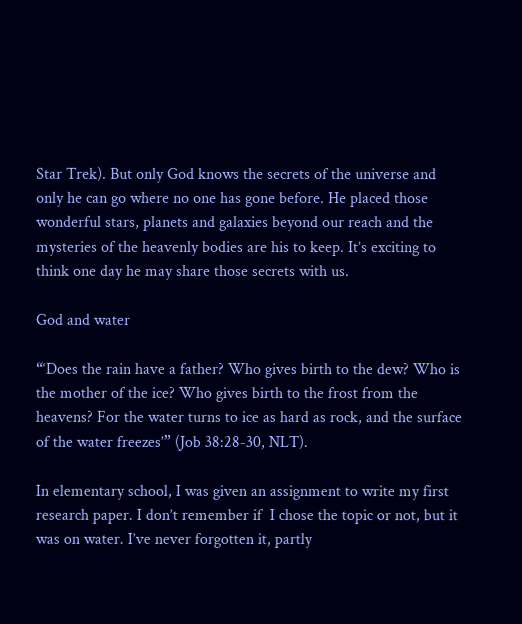Star Trek). But only God knows the secrets of the universe and only he can go where no one has gone before. He placed those wonderful stars, planets and galaxies beyond our reach and the mysteries of the heavenly bodies are his to keep. It’s exciting to think one day he may share those secrets with us.

God and water

“‘Does the rain have a father? Who gives birth to the dew? Who is the mother of the ice? Who gives birth to the frost from the heavens? For the water turns to ice as hard as rock, and the surface of the water freezes’” (Job 38:28-30, NLT).

In elementary school, I was given an assignment to write my first research paper. I don’t remember if  I chose the topic or not, but it was on water. I’ve never forgotten it, partly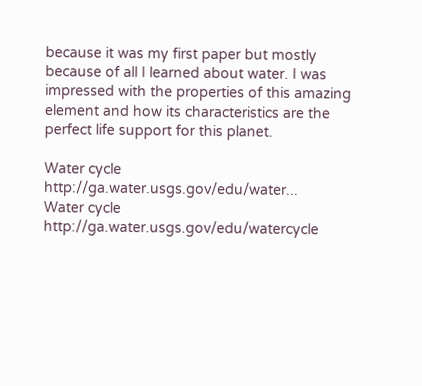because it was my first paper but mostly because of all I learned about water. I was impressed with the properties of this amazing element and how its characteristics are the perfect life support for this planet.

Water cycle http://ga.water.usgs.gov/edu/water...
Water cycle http://ga.water.usgs.gov/edu/watercycle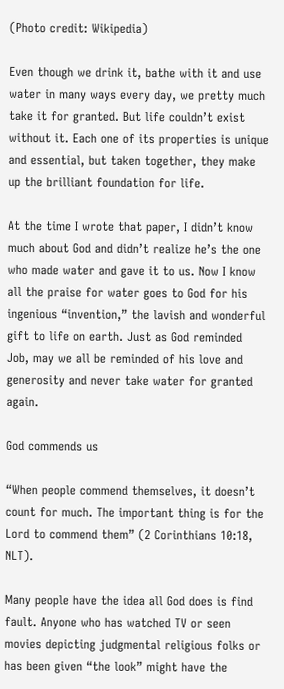(Photo credit: Wikipedia)

Even though we drink it, bathe with it and use water in many ways every day, we pretty much take it for granted. But life couldn’t exist without it. Each one of its properties is unique and essential, but taken together, they make up the brilliant foundation for life.

At the time I wrote that paper, I didn’t know much about God and didn’t realize he’s the one who made water and gave it to us. Now I know all the praise for water goes to God for his ingenious “invention,” the lavish and wonderful gift to life on earth. Just as God reminded Job, may we all be reminded of his love and generosity and never take water for granted again.

God commends us

“When people commend themselves, it doesn’t count for much. The important thing is for the Lord to commend them” (2 Corinthians 10:18, NLT).

Many people have the idea all God does is find fault. Anyone who has watched TV or seen movies depicting judgmental religious folks or has been given “the look” might have the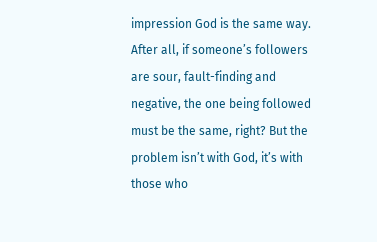impression God is the same way. After all, if someone’s followers are sour, fault-finding and negative, the one being followed must be the same, right? But the problem isn’t with God, it’s with those who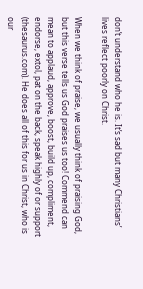don’t understand who he is. It’s sad but many Christians’ lives reflect poorly on Christ.

When we think of praise, we usually think of praising God, but this verse tells us God praises us too! Commend can mean to applaud, approve, boost, build up, compliment, endorse, extol, pat on the back, speak highly of or support (thesaurus.com). He does all of this for us in Christ, who is our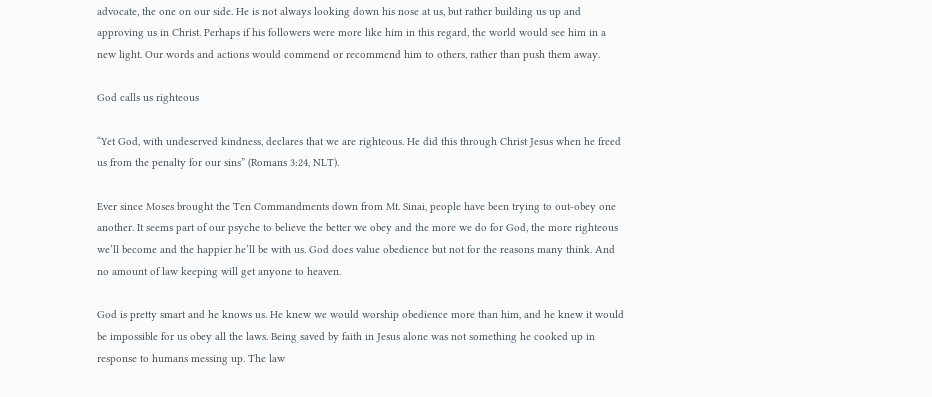advocate, the one on our side. He is not always looking down his nose at us, but rather building us up and approving us in Christ. Perhaps if his followers were more like him in this regard, the world would see him in a new light. Our words and actions would commend or recommend him to others, rather than push them away.

God calls us righteous

“Yet God, with undeserved kindness, declares that we are righteous. He did this through Christ Jesus when he freed us from the penalty for our sins” (Romans 3:24, NLT).

Ever since Moses brought the Ten Commandments down from Mt. Sinai, people have been trying to out-obey one another. It seems part of our psyche to believe the better we obey and the more we do for God, the more righteous we’ll become and the happier he’ll be with us. God does value obedience but not for the reasons many think. And no amount of law keeping will get anyone to heaven.

God is pretty smart and he knows us. He knew we would worship obedience more than him, and he knew it would be impossible for us obey all the laws. Being saved by faith in Jesus alone was not something he cooked up in response to humans messing up. The law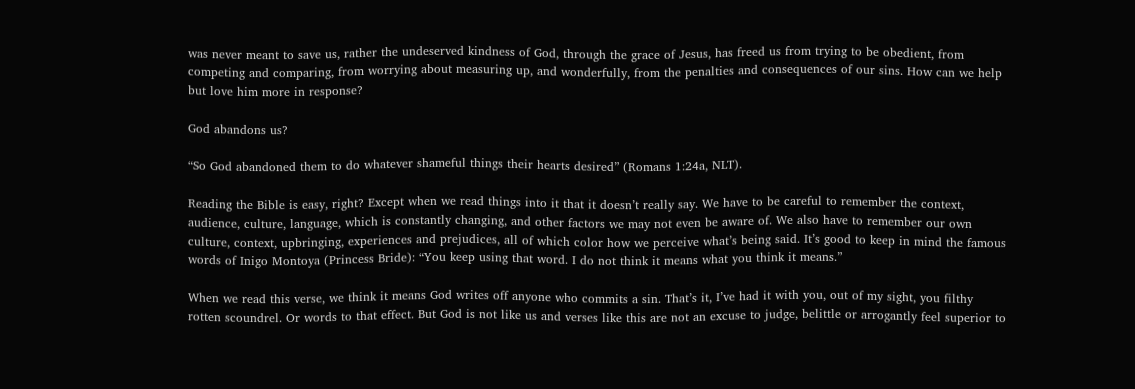was never meant to save us, rather the undeserved kindness of God, through the grace of Jesus, has freed us from trying to be obedient, from competing and comparing, from worrying about measuring up, and wonderfully, from the penalties and consequences of our sins. How can we help but love him more in response?

God abandons us?

“So God abandoned them to do whatever shameful things their hearts desired” (Romans 1:24a, NLT).

Reading the Bible is easy, right? Except when we read things into it that it doesn’t really say. We have to be careful to remember the context, audience, culture, language, which is constantly changing, and other factors we may not even be aware of. We also have to remember our own culture, context, upbringing, experiences and prejudices, all of which color how we perceive what’s being said. It’s good to keep in mind the famous words of Inigo Montoya (Princess Bride): “You keep using that word. I do not think it means what you think it means.”

When we read this verse, we think it means God writes off anyone who commits a sin. That’s it, I’ve had it with you, out of my sight, you filthy rotten scoundrel. Or words to that effect. But God is not like us and verses like this are not an excuse to judge, belittle or arrogantly feel superior to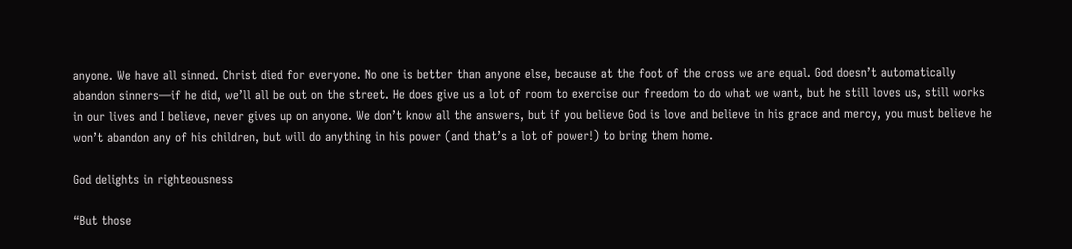anyone. We have all sinned. Christ died for everyone. No one is better than anyone else, because at the foot of the cross we are equal. God doesn’t automatically abandon sinners—if he did, we’ll all be out on the street. He does give us a lot of room to exercise our freedom to do what we want, but he still loves us, still works in our lives and I believe, never gives up on anyone. We don’t know all the answers, but if you believe God is love and believe in his grace and mercy, you must believe he won’t abandon any of his children, but will do anything in his power (and that’s a lot of power!) to bring them home.

God delights in righteousness

“But those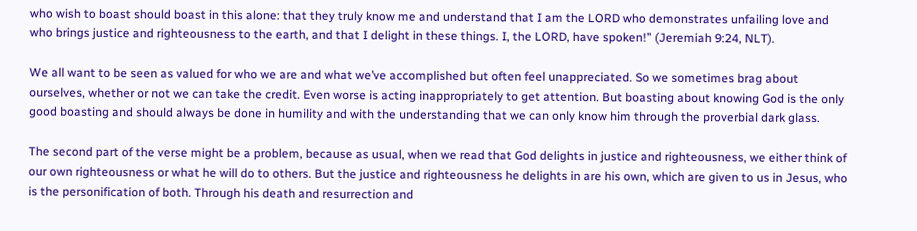who wish to boast should boast in this alone: that they truly know me and understand that I am the LORD who demonstrates unfailing love and who brings justice and righteousness to the earth, and that I delight in these things. I, the LORD, have spoken!” (Jeremiah 9:24, NLT).

We all want to be seen as valued for who we are and what we’ve accomplished but often feel unappreciated. So we sometimes brag about ourselves, whether or not we can take the credit. Even worse is acting inappropriately to get attention. But boasting about knowing God is the only good boasting and should always be done in humility and with the understanding that we can only know him through the proverbial dark glass.

The second part of the verse might be a problem, because as usual, when we read that God delights in justice and righteousness, we either think of our own righteousness or what he will do to others. But the justice and righteousness he delights in are his own, which are given to us in Jesus, who is the personification of both. Through his death and resurrection and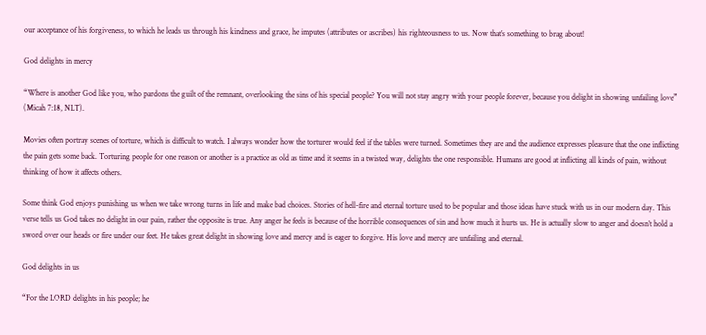our acceptance of his forgiveness, to which he leads us through his kindness and grace, he imputes (attributes or ascribes) his righteousness to us. Now that’s something to brag about!

God delights in mercy

“Where is another God like you, who pardons the guilt of the remnant, overlooking the sins of his special people? You will not stay angry with your people forever, because you delight in showing unfailing love” (Micah 7:18, NLT).

Movies often portray scenes of torture, which is difficult to watch. I always wonder how the torturer would feel if the tables were turned. Sometimes they are and the audience expresses pleasure that the one inflicting the pain gets some back. Torturing people for one reason or another is a practice as old as time and it seems in a twisted way, delights the one responsible. Humans are good at inflicting all kinds of pain, without thinking of how it affects others.

Some think God enjoys punishing us when we take wrong turns in life and make bad choices. Stories of hell-fire and eternal torture used to be popular and those ideas have stuck with us in our modern day. This verse tells us God takes no delight in our pain, rather the opposite is true. Any anger he feels is because of the horrible consequences of sin and how much it hurts us. He is actually slow to anger and doesn’t hold a sword over our heads or fire under our feet. He takes great delight in showing love and mercy and is eager to forgive. His love and mercy are unfailing and eternal.

God delights in us

“For the LORD delights in his people; he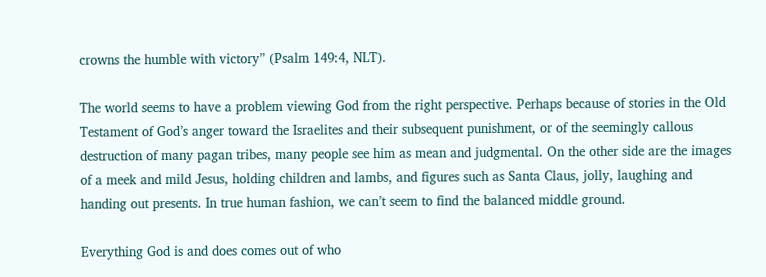crowns the humble with victory” (Psalm 149:4, NLT).

The world seems to have a problem viewing God from the right perspective. Perhaps because of stories in the Old Testament of God’s anger toward the Israelites and their subsequent punishment, or of the seemingly callous destruction of many pagan tribes, many people see him as mean and judgmental. On the other side are the images of a meek and mild Jesus, holding children and lambs, and figures such as Santa Claus, jolly, laughing and handing out presents. In true human fashion, we can’t seem to find the balanced middle ground.

Everything God is and does comes out of who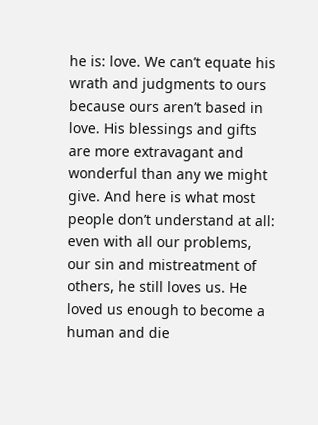he is: love. We can’t equate his wrath and judgments to ours because ours aren’t based in love. His blessings and gifts are more extravagant and wonderful than any we might give. And here is what most people don’t understand at all: even with all our problems, our sin and mistreatment of others, he still loves us. He loved us enough to become a human and die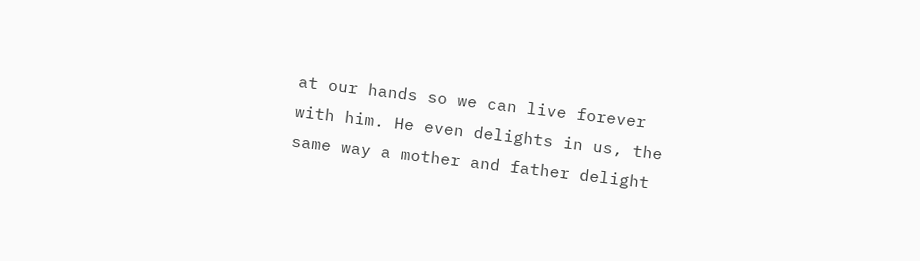at our hands so we can live forever with him. He even delights in us, the same way a mother and father delight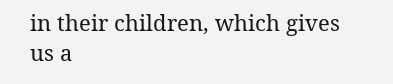in their children, which gives us a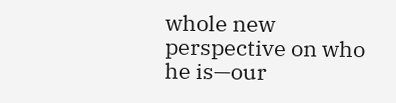whole new perspective on who he is—our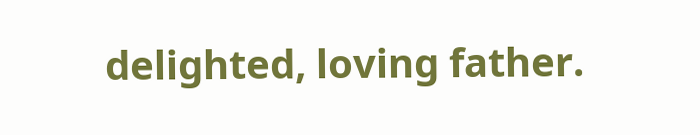delighted, loving father.